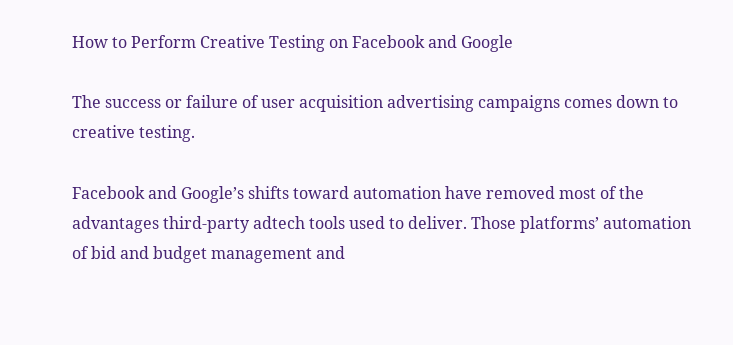How to Perform Creative Testing on Facebook and Google

The success or failure of user acquisition advertising campaigns comes down to creative testing.

Facebook and Google’s shifts toward automation have removed most of the advantages third-party adtech tools used to deliver. Those platforms’ automation of bid and budget management and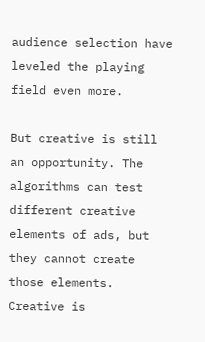audience selection have leveled the playing field even more.

But creative is still an opportunity. The algorithms can test different creative elements of ads, but they cannot create those elements. Creative is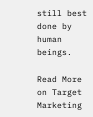still best done by human beings.

Read More on Target Marketing